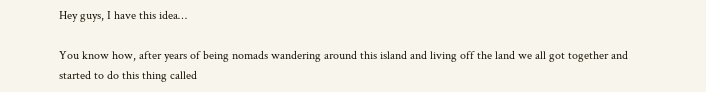Hey guys, I have this idea…

You know how, after years of being nomads wandering around this island and living off the land we all got together and started to do this thing called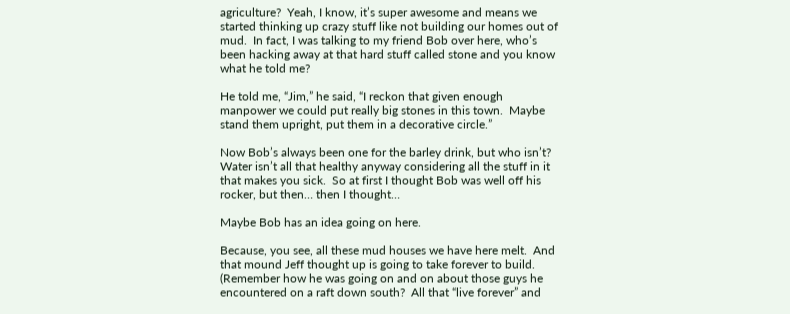agriculture?  Yeah, I know, it’s super awesome and means we started thinking up crazy stuff like not building our homes out of mud.  In fact, I was talking to my friend Bob over here, who’s been hacking away at that hard stuff called stone and you know what he told me?

He told me, “Jim,” he said, “I reckon that given enough manpower we could put really big stones in this town.  Maybe stand them upright, put them in a decorative circle.”

Now Bob’s always been one for the barley drink, but who isn’t?  Water isn’t all that healthy anyway considering all the stuff in it that makes you sick.  So at first I thought Bob was well off his rocker, but then… then I thought…

Maybe Bob has an idea going on here.

Because, you see, all these mud houses we have here melt.  And that mound Jeff thought up is going to take forever to build.  (Remember how he was going on and on about those guys he encountered on a raft down south?  All that “live forever” and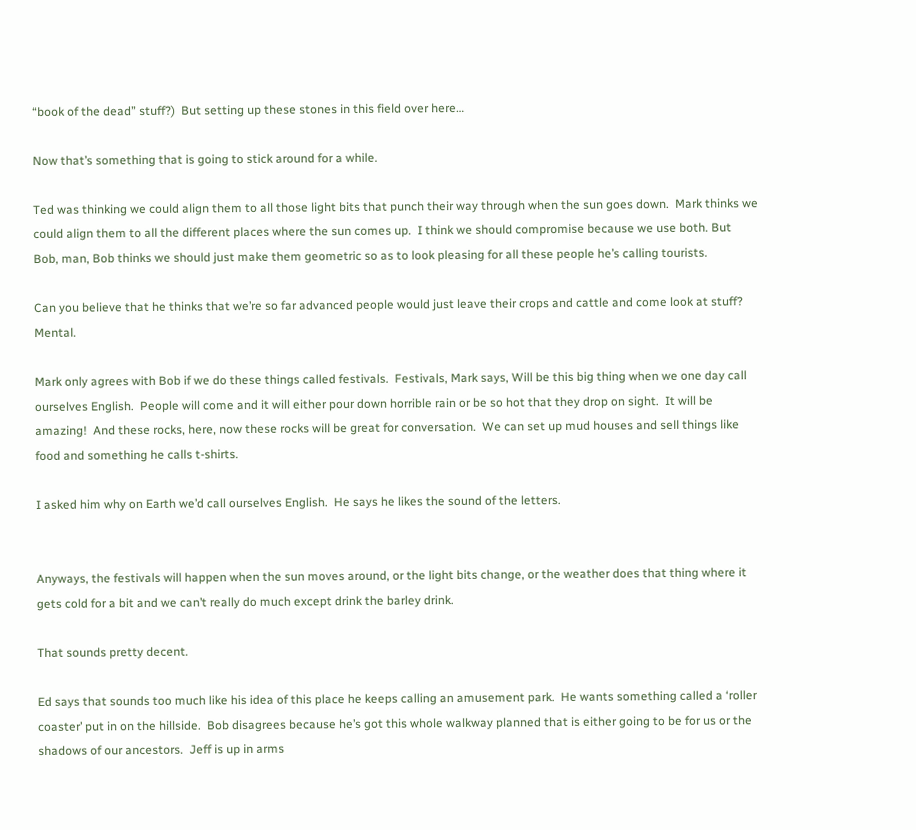“book of the dead” stuff?)  But setting up these stones in this field over here…

Now that’s something that is going to stick around for a while.

Ted was thinking we could align them to all those light bits that punch their way through when the sun goes down.  Mark thinks we could align them to all the different places where the sun comes up.  I think we should compromise because we use both. But Bob, man, Bob thinks we should just make them geometric so as to look pleasing for all these people he’s calling tourists.

Can you believe that he thinks that we’re so far advanced people would just leave their crops and cattle and come look at stuff?  Mental.

Mark only agrees with Bob if we do these things called festivals.  Festivals, Mark says, Will be this big thing when we one day call ourselves English.  People will come and it will either pour down horrible rain or be so hot that they drop on sight.  It will be amazing!  And these rocks, here, now these rocks will be great for conversation.  We can set up mud houses and sell things like food and something he calls t-shirts.

I asked him why on Earth we’d call ourselves English.  He says he likes the sound of the letters.


Anyways, the festivals will happen when the sun moves around, or the light bits change, or the weather does that thing where it gets cold for a bit and we can’t really do much except drink the barley drink.

That sounds pretty decent.

Ed says that sounds too much like his idea of this place he keeps calling an amusement park.  He wants something called a ‘roller coaster’ put in on the hillside.  Bob disagrees because he’s got this whole walkway planned that is either going to be for us or the shadows of our ancestors.  Jeff is up in arms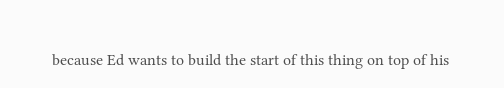because Ed wants to build the start of this thing on top of his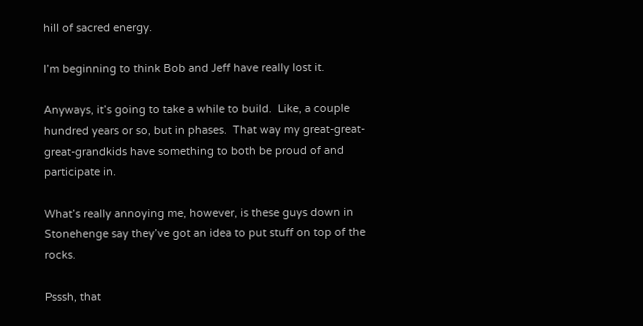hill of sacred energy.

I’m beginning to think Bob and Jeff have really lost it.

Anyways, it’s going to take a while to build.  Like, a couple hundred years or so, but in phases.  That way my great-great-great-grandkids have something to both be proud of and participate in.

What’s really annoying me, however, is these guys down in Stonehenge say they’ve got an idea to put stuff on top of the rocks.

Psssh, that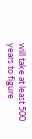will take at least 500 years to figure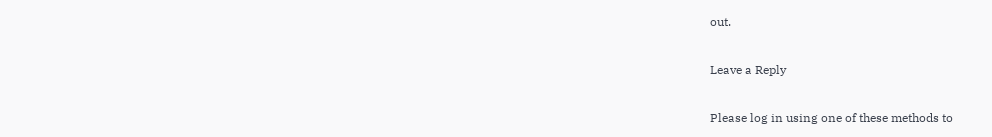out.

Leave a Reply

Please log in using one of these methods to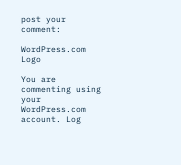post your comment:

WordPress.com Logo

You are commenting using your WordPress.com account. Log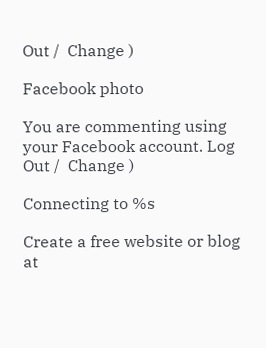Out /  Change )

Facebook photo

You are commenting using your Facebook account. Log Out /  Change )

Connecting to %s

Create a free website or blog at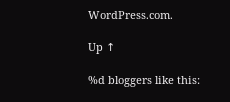WordPress.com.

Up ↑

%d bloggers like this: